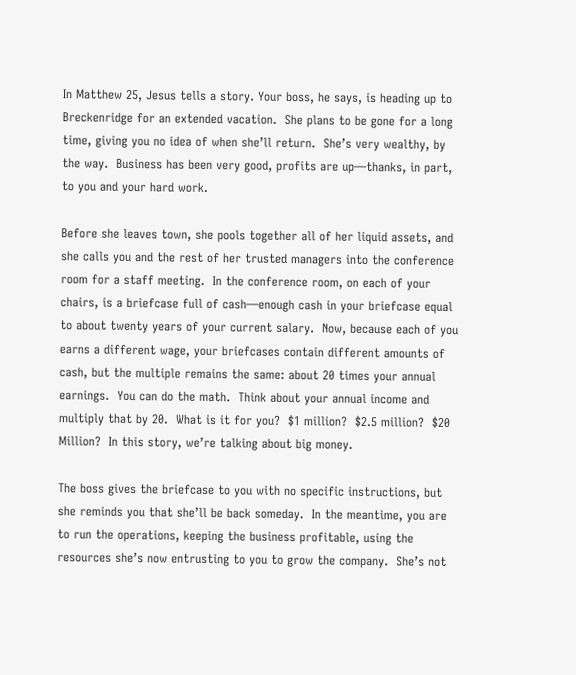In Matthew 25, Jesus tells a story. Your boss, he says, is heading up to Breckenridge for an extended vacation.  She plans to be gone for a long time, giving you no idea of when she’ll return.  She’s very wealthy, by the way.  Business has been very good, profits are up—thanks, in part, to you and your hard work.

Before she leaves town, she pools together all of her liquid assets, and she calls you and the rest of her trusted managers into the conference room for a staff meeting.  In the conference room, on each of your chairs, is a briefcase full of cash—enough cash in your briefcase equal to about twenty years of your current salary.  Now, because each of you earns a different wage, your briefcases contain different amounts of cash, but the multiple remains the same: about 20 times your annual earnings.  You can do the math.  Think about your annual income and multiply that by 20.  What is it for you?  $1 million?  $2.5 million?  $20 Million?  In this story, we’re talking about big money.

The boss gives the briefcase to you with no specific instructions, but she reminds you that she’ll be back someday.  In the meantime, you are to run the operations, keeping the business profitable, using the resources she’s now entrusting to you to grow the company.  She’s not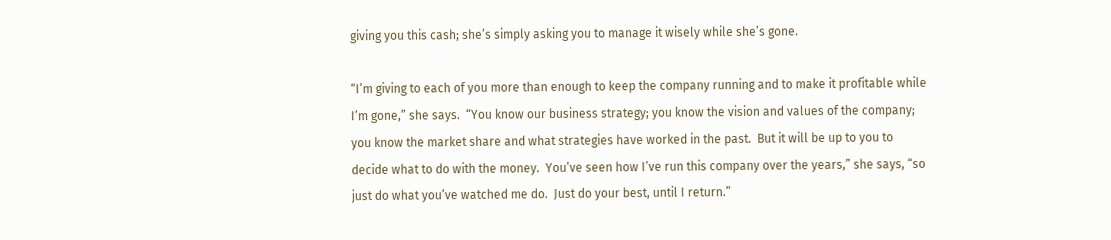giving you this cash; she’s simply asking you to manage it wisely while she’s gone.

“I’m giving to each of you more than enough to keep the company running and to make it profitable while I’m gone,” she says.  “You know our business strategy; you know the vision and values of the company; you know the market share and what strategies have worked in the past.  But it will be up to you to decide what to do with the money.  You’ve seen how I’ve run this company over the years,” she says, “so just do what you’ve watched me do.  Just do your best, until I return.”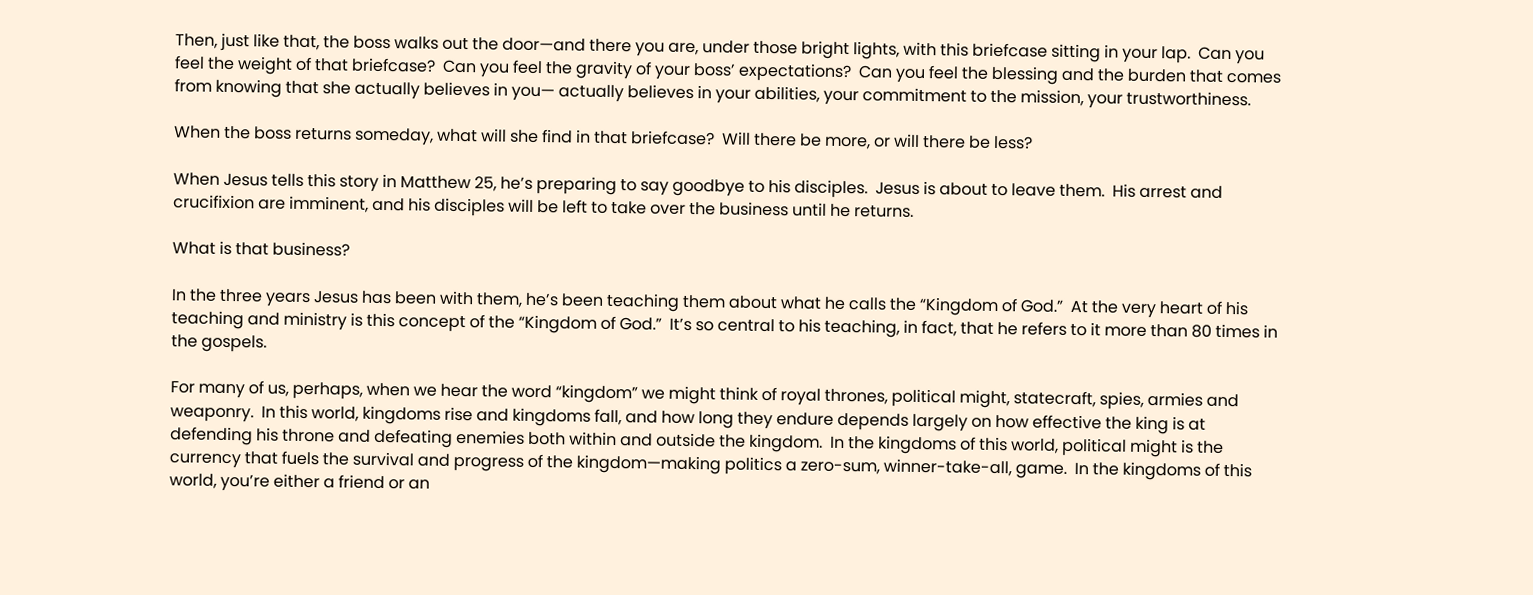Then, just like that, the boss walks out the door—and there you are, under those bright lights, with this briefcase sitting in your lap.  Can you feel the weight of that briefcase?  Can you feel the gravity of your boss’ expectations?  Can you feel the blessing and the burden that comes from knowing that she actually believes in you— actually believes in your abilities, your commitment to the mission, your trustworthiness.

When the boss returns someday, what will she find in that briefcase?  Will there be more, or will there be less?

When Jesus tells this story in Matthew 25, he’s preparing to say goodbye to his disciples.  Jesus is about to leave them.  His arrest and crucifixion are imminent, and his disciples will be left to take over the business until he returns.

What is that business?

In the three years Jesus has been with them, he’s been teaching them about what he calls the “Kingdom of God.”  At the very heart of his teaching and ministry is this concept of the “Kingdom of God.”  It’s so central to his teaching, in fact, that he refers to it more than 80 times in the gospels.

For many of us, perhaps, when we hear the word “kingdom” we might think of royal thrones, political might, statecraft, spies, armies and weaponry.  In this world, kingdoms rise and kingdoms fall, and how long they endure depends largely on how effective the king is at defending his throne and defeating enemies both within and outside the kingdom.  In the kingdoms of this world, political might is the currency that fuels the survival and progress of the kingdom—making politics a zero-sum, winner-take-all, game.  In the kingdoms of this world, you’re either a friend or an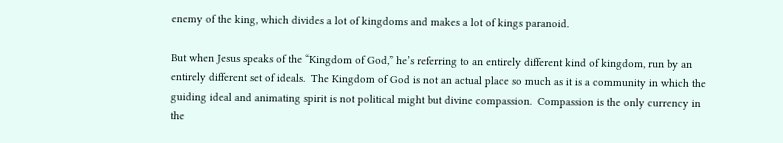enemy of the king, which divides a lot of kingdoms and makes a lot of kings paranoid.

But when Jesus speaks of the “Kingdom of God,” he’s referring to an entirely different kind of kingdom, run by an entirely different set of ideals.  The Kingdom of God is not an actual place so much as it is a community in which the guiding ideal and animating spirit is not political might but divine compassion.  Compassion is the only currency in the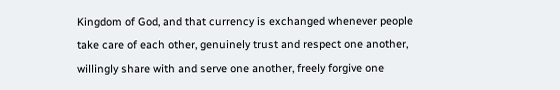Kingdom of God, and that currency is exchanged whenever people take care of each other, genuinely trust and respect one another, willingly share with and serve one another, freely forgive one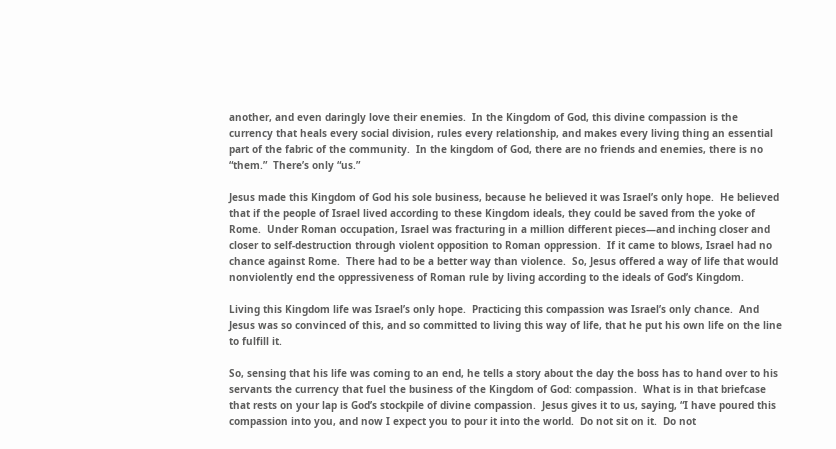another, and even daringly love their enemies.  In the Kingdom of God, this divine compassion is the currency that heals every social division, rules every relationship, and makes every living thing an essential part of the fabric of the community.  In the kingdom of God, there are no friends and enemies, there is no “them.”  There’s only “us.”

Jesus made this Kingdom of God his sole business, because he believed it was Israel’s only hope.  He believed that if the people of Israel lived according to these Kingdom ideals, they could be saved from the yoke of Rome.  Under Roman occupation, Israel was fracturing in a million different pieces—and inching closer and closer to self-destruction through violent opposition to Roman oppression.  If it came to blows, Israel had no chance against Rome.  There had to be a better way than violence.  So, Jesus offered a way of life that would nonviolently end the oppressiveness of Roman rule by living according to the ideals of God’s Kingdom.

Living this Kingdom life was Israel’s only hope.  Practicing this compassion was Israel’s only chance.  And Jesus was so convinced of this, and so committed to living this way of life, that he put his own life on the line to fulfill it.

So, sensing that his life was coming to an end, he tells a story about the day the boss has to hand over to his servants the currency that fuel the business of the Kingdom of God: compassion.  What is in that briefcase that rests on your lap is God’s stockpile of divine compassion.  Jesus gives it to us, saying, “I have poured this compassion into you, and now I expect you to pour it into the world.  Do not sit on it.  Do not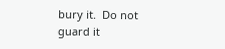bury it.  Do not guard it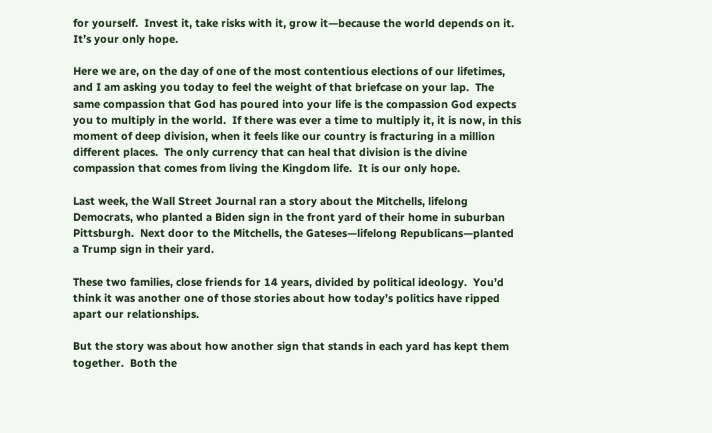for yourself.  Invest it, take risks with it, grow it—because the world depends on it.  It’s your only hope.

Here we are, on the day of one of the most contentious elections of our lifetimes, and I am asking you today to feel the weight of that briefcase on your lap.  The same compassion that God has poured into your life is the compassion God expects you to multiply in the world.  If there was ever a time to multiply it, it is now, in this moment of deep division, when it feels like our country is fracturing in a million different places.  The only currency that can heal that division is the divine compassion that comes from living the Kingdom life.  It is our only hope.

Last week, the Wall Street Journal ran a story about the Mitchells, lifelong Democrats, who planted a Biden sign in the front yard of their home in suburban Pittsburgh.  Next door to the Mitchells, the Gateses—lifelong Republicans—planted a Trump sign in their yard.

These two families, close friends for 14 years, divided by political ideology.  You’d think it was another one of those stories about how today’s politics have ripped apart our relationships.

But the story was about how another sign that stands in each yard has kept them together.  Both the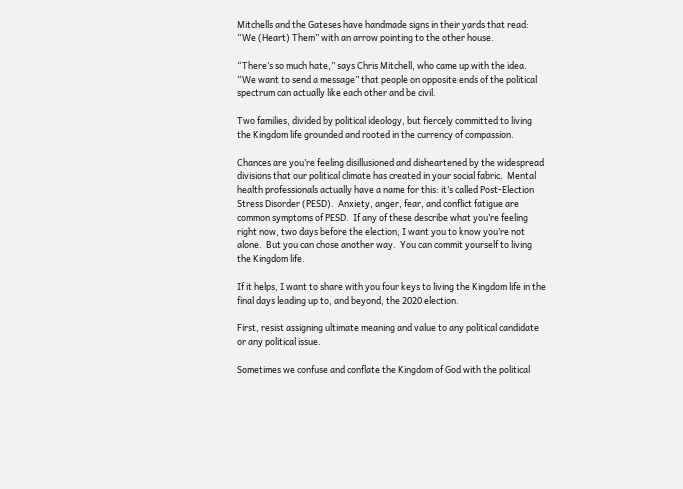Mitchells and the Gateses have handmade signs in their yards that read: “We (Heart) Them” with an arrow pointing to the other house.

“There’s so much hate,” says Chris Mitchell, who came up with the idea.  “We want to send a message” that people on opposite ends of the political spectrum can actually like each other and be civil.

Two families, divided by political ideology, but fiercely committed to living the Kingdom life grounded and rooted in the currency of compassion.

Chances are you’re feeling disillusioned and disheartened by the widespread divisions that our political climate has created in your social fabric.  Mental health professionals actually have a name for this: it’s called Post-Election Stress Disorder (PESD).  Anxiety, anger, fear, and conflict fatigue are common symptoms of PESD.  If any of these describe what you’re feeling right now, two days before the election, I want you to know you’re not alone.  But you can chose another way.  You can commit yourself to living the Kingdom life.

If it helps, I want to share with you four keys to living the Kingdom life in the final days leading up to, and beyond, the 2020 election.

First, resist assigning ultimate meaning and value to any political candidate or any political issue.

Sometimes we confuse and conflate the Kingdom of God with the political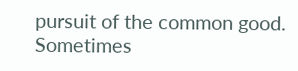pursuit of the common good.  Sometimes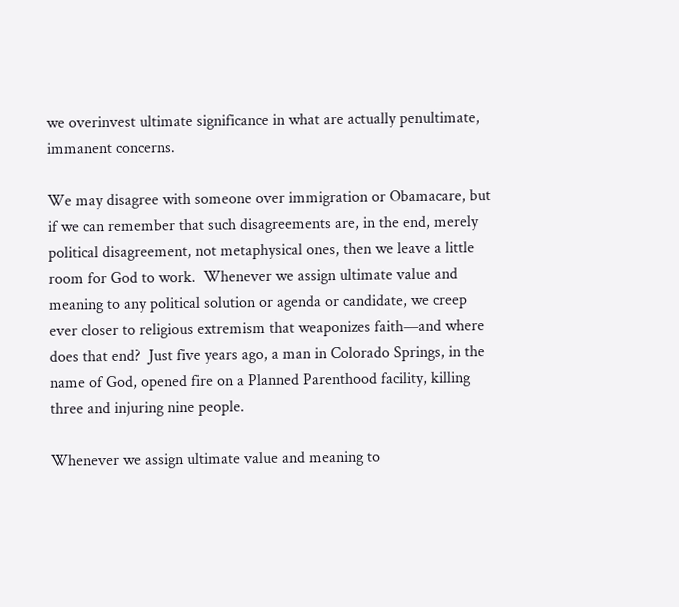we overinvest ultimate significance in what are actually penultimate, immanent concerns.

We may disagree with someone over immigration or Obamacare, but if we can remember that such disagreements are, in the end, merely political disagreement, not metaphysical ones, then we leave a little room for God to work.  Whenever we assign ultimate value and meaning to any political solution or agenda or candidate, we creep ever closer to religious extremism that weaponizes faith—and where does that end?  Just five years ago, a man in Colorado Springs, in the name of God, opened fire on a Planned Parenthood facility, killing three and injuring nine people.

Whenever we assign ultimate value and meaning to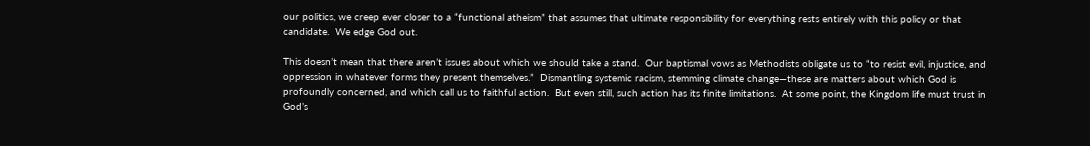our politics, we creep ever closer to a “functional atheism” that assumes that ultimate responsibility for everything rests entirely with this policy or that candidate.  We edge God out.

This doesn’t mean that there aren’t issues about which we should take a stand.  Our baptismal vows as Methodists obligate us to “to resist evil, injustice, and oppression in whatever forms they present themselves.”  Dismantling systemic racism, stemming climate change—these are matters about which God is profoundly concerned, and which call us to faithful action.  But even still, such action has its finite limitations.  At some point, the Kingdom life must trust in God’s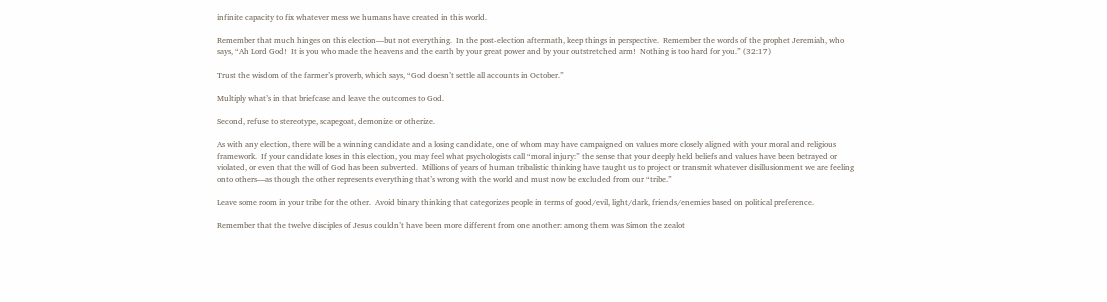infinite capacity to fix whatever mess we humans have created in this world.

Remember that much hinges on this election—but not everything.  In the post-election aftermath, keep things in perspective.  Remember the words of the prophet Jeremiah, who says, “Ah Lord God!  It is you who made the heavens and the earth by your great power and by your outstretched arm!  Nothing is too hard for you.” (32:17)

Trust the wisdom of the farmer’s proverb, which says, “God doesn’t settle all accounts in October.”

Multiply what’s in that briefcase and leave the outcomes to God.

Second, refuse to stereotype, scapegoat, demonize or otherize.

As with any election, there will be a winning candidate and a losing candidate, one of whom may have campaigned on values more closely aligned with your moral and religious framework.  If your candidate loses in this election, you may feel what psychologists call “moral injury:” the sense that your deeply held beliefs and values have been betrayed or violated, or even that the will of God has been subverted.  Millions of years of human tribalistic thinking have taught us to project or transmit whatever disillusionment we are feeling onto others—as though the other represents everything that’s wrong with the world and must now be excluded from our “tribe.”

Leave some room in your tribe for the other.  Avoid binary thinking that categorizes people in terms of good/evil, light/dark, friends/enemies based on political preference.

Remember that the twelve disciples of Jesus couldn’t have been more different from one another: among them was Simon the zealot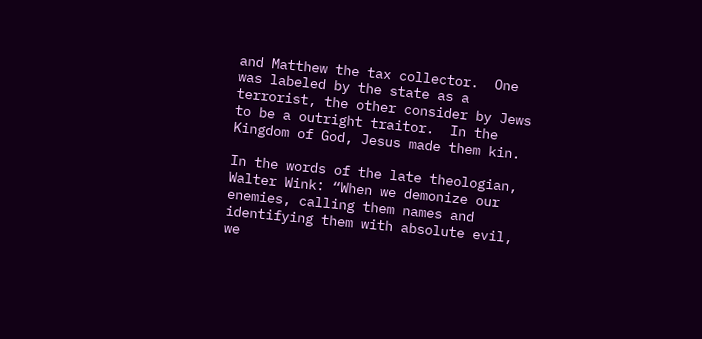and Matthew the tax collector.  One was labeled by the state as a terrorist, the other consider by Jews to be a outright traitor.  In the Kingdom of God, Jesus made them kin.

In the words of the late theologian, Walter Wink: “When we demonize our enemies, calling them names and identifying them with absolute evil, we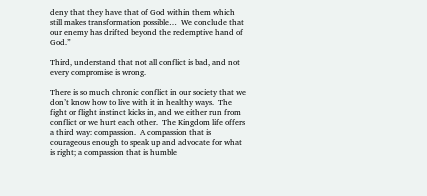deny that they have that of God within them which still makes transformation possible…  We conclude that our enemy has drifted beyond the redemptive hand of God.”

Third, understand that not all conflict is bad, and not every compromise is wrong.

There is so much chronic conflict in our society that we don’t know how to live with it in healthy ways.  The fight or flight instinct kicks in, and we either run from conflict or we hurt each other.  The Kingdom life offers a third way: compassion.  A compassion that is courageous enough to speak up and advocate for what is right; a compassion that is humble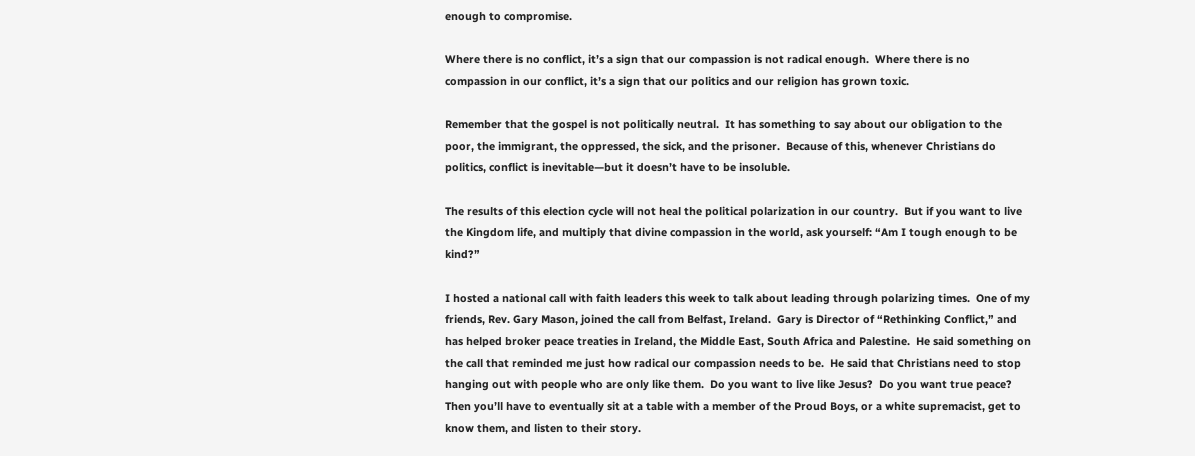enough to compromise.

Where there is no conflict, it’s a sign that our compassion is not radical enough.  Where there is no compassion in our conflict, it’s a sign that our politics and our religion has grown toxic.

Remember that the gospel is not politically neutral.  It has something to say about our obligation to the poor, the immigrant, the oppressed, the sick, and the prisoner.  Because of this, whenever Christians do politics, conflict is inevitable—but it doesn’t have to be insoluble.

The results of this election cycle will not heal the political polarization in our country.  But if you want to live the Kingdom life, and multiply that divine compassion in the world, ask yourself: “Am I tough enough to be kind?”

I hosted a national call with faith leaders this week to talk about leading through polarizing times.  One of my friends, Rev. Gary Mason, joined the call from Belfast, Ireland.  Gary is Director of “Rethinking Conflict,” and has helped broker peace treaties in Ireland, the Middle East, South Africa and Palestine.  He said something on the call that reminded me just how radical our compassion needs to be.  He said that Christians need to stop hanging out with people who are only like them.  Do you want to live like Jesus?  Do you want true peace?  Then you’ll have to eventually sit at a table with a member of the Proud Boys, or a white supremacist, get to know them, and listen to their story.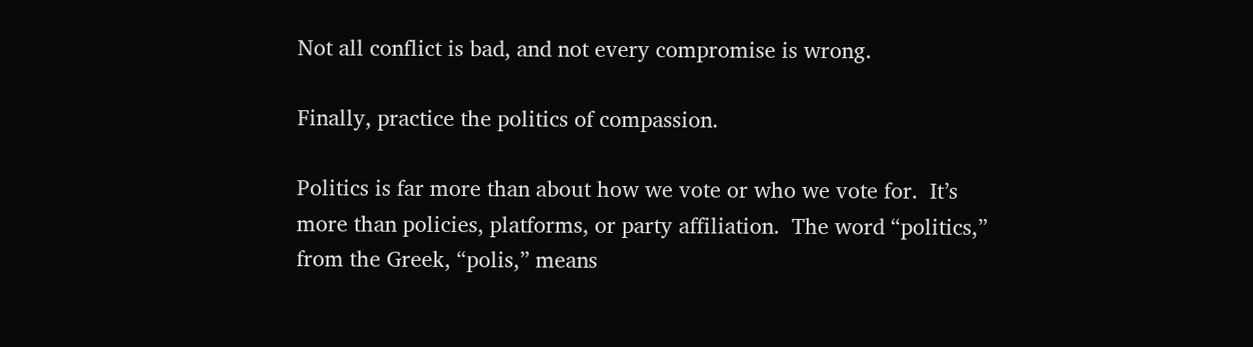Not all conflict is bad, and not every compromise is wrong.

Finally, practice the politics of compassion.

Politics is far more than about how we vote or who we vote for.  It’s more than policies, platforms, or party affiliation.  The word “politics,” from the Greek, “polis,” means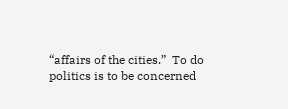“affairs of the cities.”  To do politics is to be concerned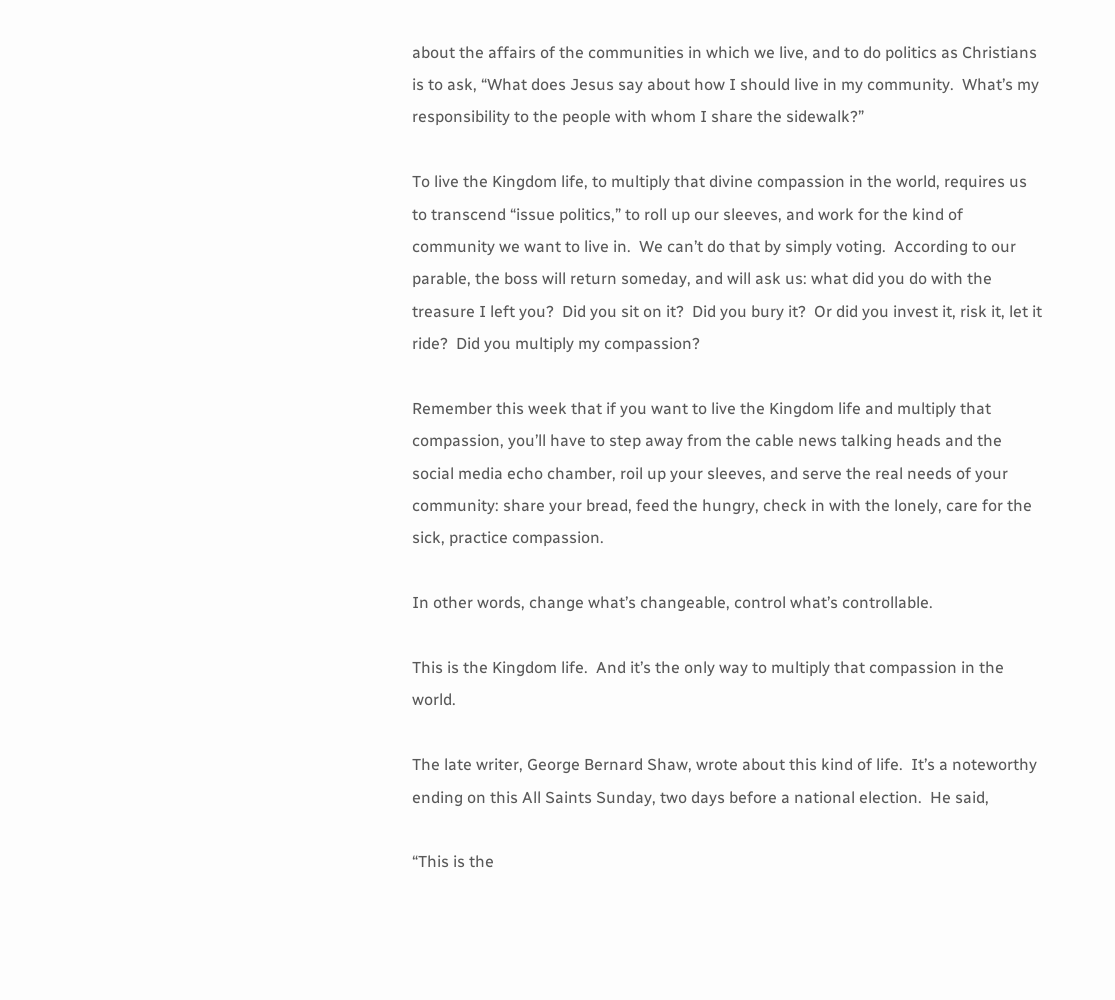about the affairs of the communities in which we live, and to do politics as Christians is to ask, “What does Jesus say about how I should live in my community.  What’s my responsibility to the people with whom I share the sidewalk?”

To live the Kingdom life, to multiply that divine compassion in the world, requires us to transcend “issue politics,” to roll up our sleeves, and work for the kind of community we want to live in.  We can’t do that by simply voting.  According to our parable, the boss will return someday, and will ask us: what did you do with the treasure I left you?  Did you sit on it?  Did you bury it?  Or did you invest it, risk it, let it ride?  Did you multiply my compassion?

Remember this week that if you want to live the Kingdom life and multiply that compassion, you’ll have to step away from the cable news talking heads and the social media echo chamber, roil up your sleeves, and serve the real needs of your community: share your bread, feed the hungry, check in with the lonely, care for the sick, practice compassion.

In other words, change what’s changeable, control what’s controllable.

This is the Kingdom life.  And it’s the only way to multiply that compassion in the world.

The late writer, George Bernard Shaw, wrote about this kind of life.  It’s a noteworthy ending on this All Saints Sunday, two days before a national election.  He said,

“This is the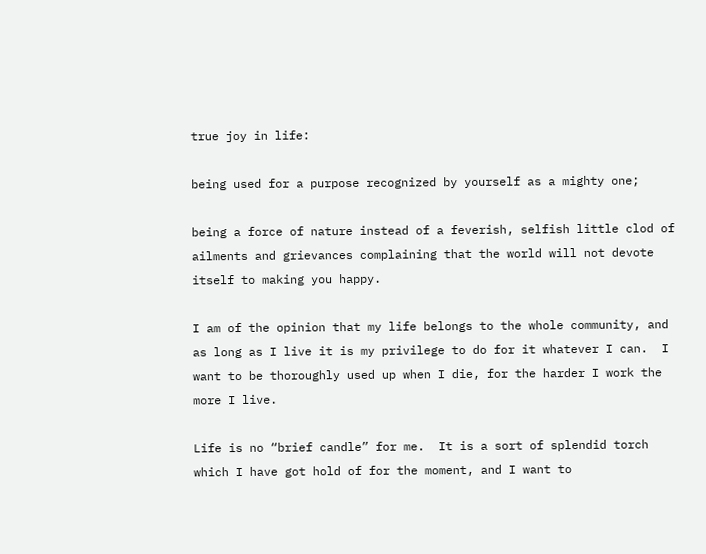true joy in life:

being used for a purpose recognized by yourself as a mighty one;

being a force of nature instead of a feverish, selfish little clod of ailments and grievances complaining that the world will not devote itself to making you happy.

I am of the opinion that my life belongs to the whole community, and as long as I live it is my privilege to do for it whatever I can.  I want to be thoroughly used up when I die, for the harder I work the more I live.

Life is no “brief candle” for me.  It is a sort of splendid torch which I have got hold of for the moment, and I want to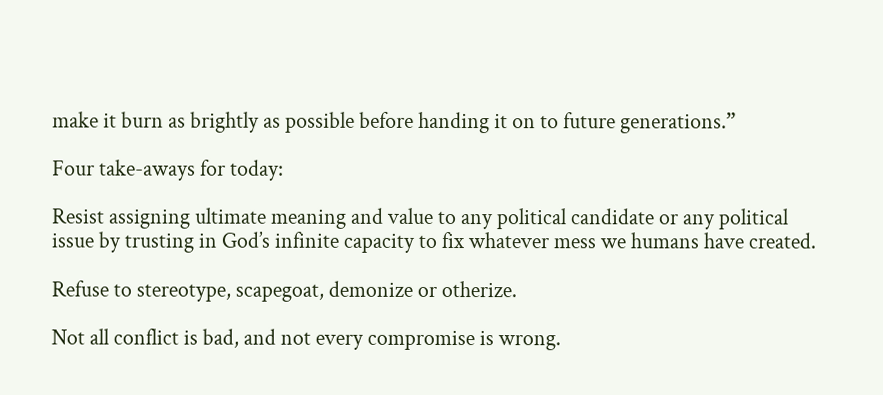make it burn as brightly as possible before handing it on to future generations.”

Four take-aways for today:

Resist assigning ultimate meaning and value to any political candidate or any political issue by trusting in God’s infinite capacity to fix whatever mess we humans have created.

Refuse to stereotype, scapegoat, demonize or otherize.

Not all conflict is bad, and not every compromise is wrong.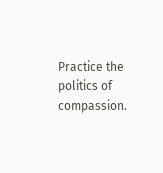Practice the politics of compassion.